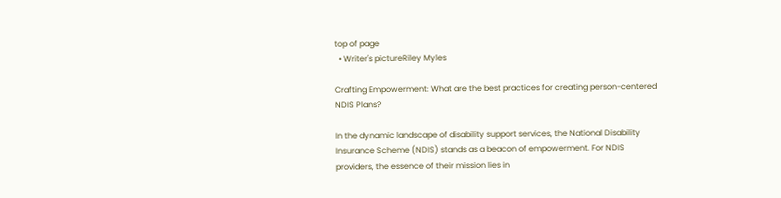top of page
  • Writer's pictureRiley Myles

Crafting Empowerment: What are the best practices for creating person-centered NDIS Plans?

In the dynamic landscape of disability support services, the National Disability Insurance Scheme (NDIS) stands as a beacon of empowerment. For NDIS providers, the essence of their mission lies in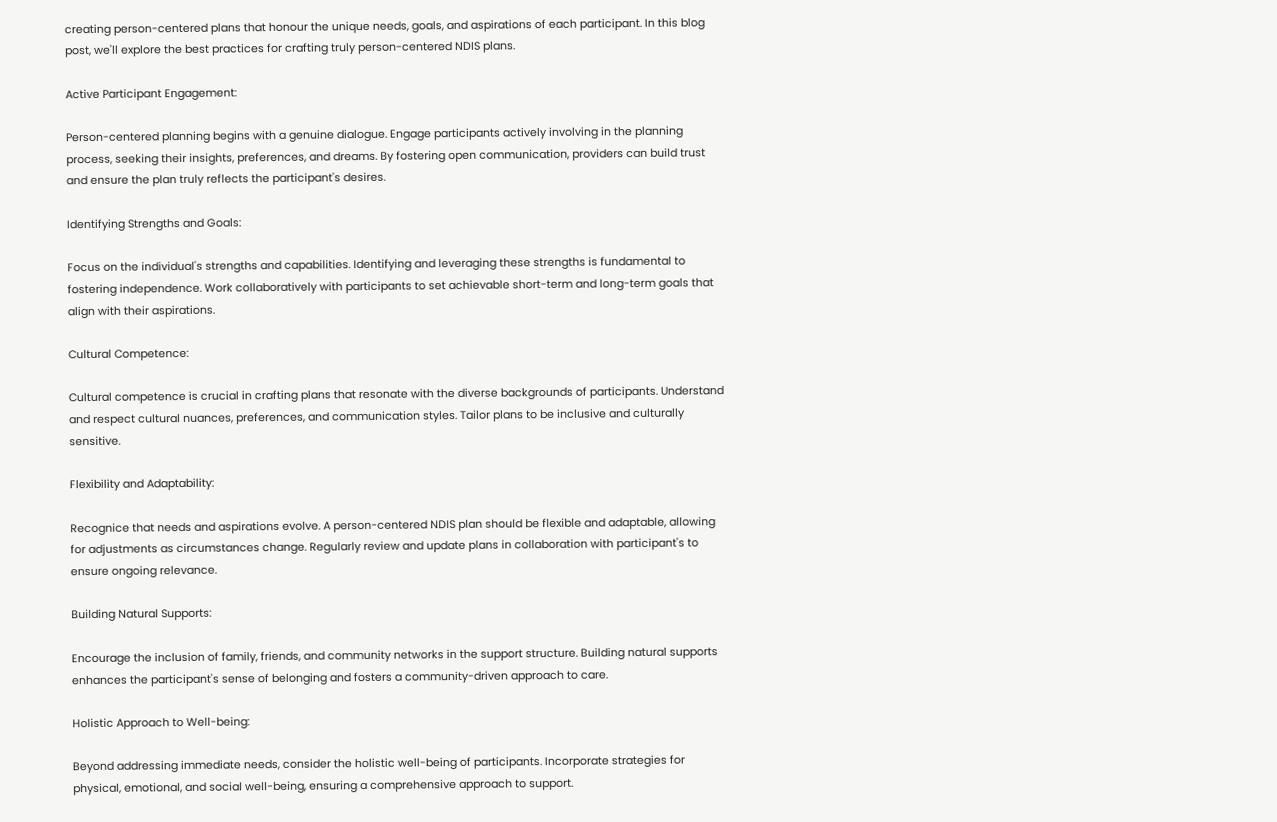creating person-centered plans that honour the unique needs, goals, and aspirations of each participant. In this blog post, we'll explore the best practices for crafting truly person-centered NDIS plans.

Active Participant Engagement:

Person-centered planning begins with a genuine dialogue. Engage participants actively involving in the planning process, seeking their insights, preferences, and dreams. By fostering open communication, providers can build trust and ensure the plan truly reflects the participant's desires.

Identifying Strengths and Goals:

Focus on the individual's strengths and capabilities. Identifying and leveraging these strengths is fundamental to fostering independence. Work collaboratively with participants to set achievable short-term and long-term goals that align with their aspirations.

Cultural Competence:

Cultural competence is crucial in crafting plans that resonate with the diverse backgrounds of participants. Understand and respect cultural nuances, preferences, and communication styles. Tailor plans to be inclusive and culturally sensitive.

Flexibility and Adaptability:

Recognice that needs and aspirations evolve. A person-centered NDIS plan should be flexible and adaptable, allowing for adjustments as circumstances change. Regularly review and update plans in collaboration with participant's to ensure ongoing relevance.

Building Natural Supports:

Encourage the inclusion of family, friends, and community networks in the support structure. Building natural supports enhances the participant's sense of belonging and fosters a community-driven approach to care.

Holistic Approach to Well-being:

Beyond addressing immediate needs, consider the holistic well-being of participants. Incorporate strategies for physical, emotional, and social well-being, ensuring a comprehensive approach to support.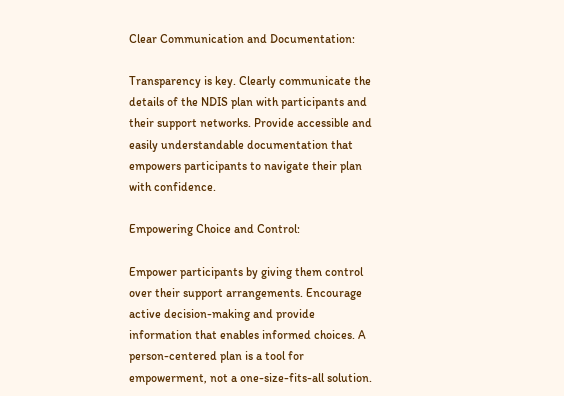Clear Communication and Documentation:

Transparency is key. Clearly communicate the details of the NDIS plan with participants and their support networks. Provide accessible and easily understandable documentation that empowers participants to navigate their plan with confidence.

Empowering Choice and Control:

Empower participants by giving them control over their support arrangements. Encourage active decision-making and provide information that enables informed choices. A person-centered plan is a tool for empowerment, not a one-size-fits-all solution.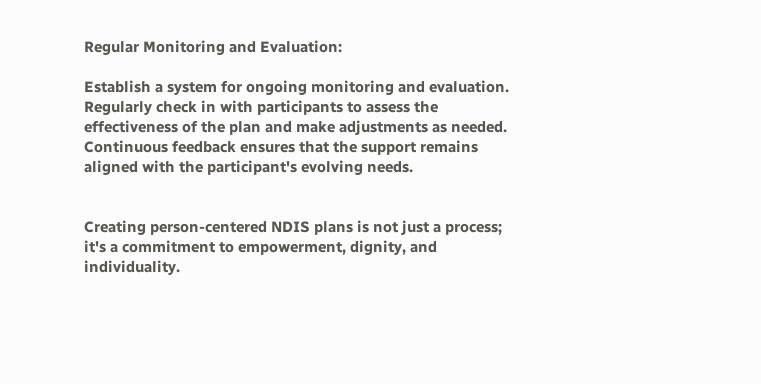Regular Monitoring and Evaluation:

Establish a system for ongoing monitoring and evaluation. Regularly check in with participants to assess the effectiveness of the plan and make adjustments as needed. Continuous feedback ensures that the support remains aligned with the participant's evolving needs.


Creating person-centered NDIS plans is not just a process; it's a commitment to empowerment, dignity, and individuality.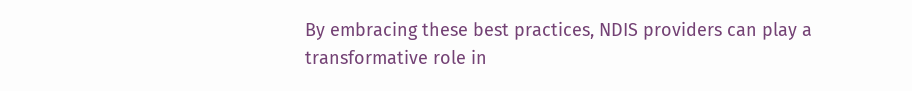By embracing these best practices, NDIS providers can play a transformative role in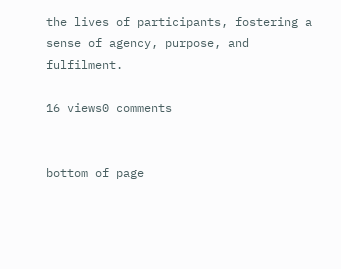the lives of participants, fostering a sense of agency, purpose, and fulfilment.

16 views0 comments


bottom of page